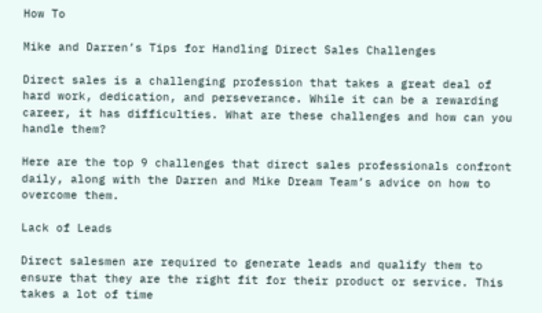How To

Mike and Darren’s Tips for Handling Direct Sales Challenges

Direct sales is a challenging profession that takes a great deal of hard work, dedication, and perseverance. While it can be a rewarding career, it has difficulties. What are these challenges and how can you handle them?

Here are the top 9 challenges that direct sales professionals confront daily, along with the Darren and Mike Dream Team’s advice on how to overcome them.

Lack of Leads

Direct salesmen are required to generate leads and qualify them to ensure that they are the right fit for their product or service. This takes a lot of time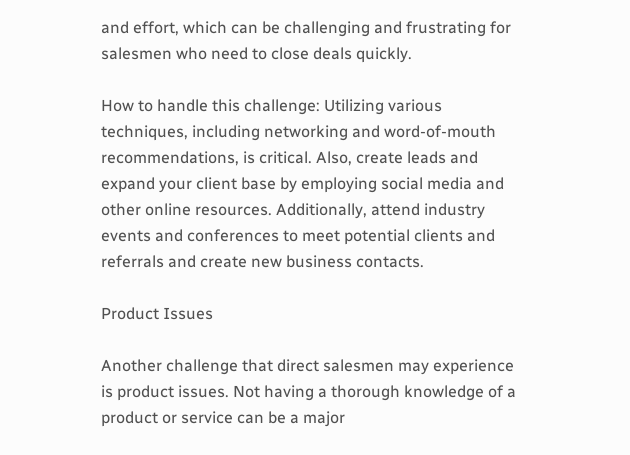and effort, which can be challenging and frustrating for salesmen who need to close deals quickly.

How to handle this challenge: Utilizing various techniques, including networking and word-of-mouth recommendations, is critical. Also, create leads and expand your client base by employing social media and other online resources. Additionally, attend industry events and conferences to meet potential clients and referrals and create new business contacts.

Product Issues

Another challenge that direct salesmen may experience is product issues. Not having a thorough knowledge of a product or service can be a major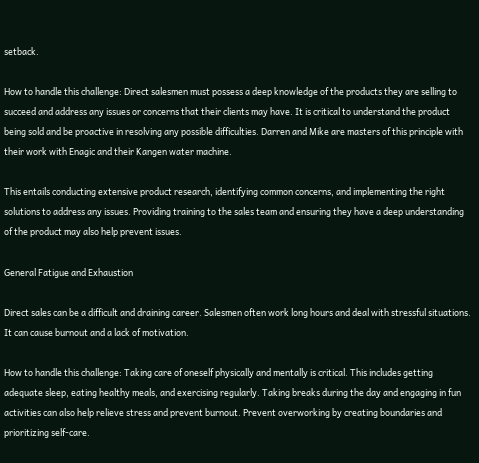setback.

How to handle this challenge: Direct salesmen must possess a deep knowledge of the products they are selling to succeed and address any issues or concerns that their clients may have. It is critical to understand the product being sold and be proactive in resolving any possible difficulties. Darren and Mike are masters of this principle with their work with Enagic and their Kangen water machine.

This entails conducting extensive product research, identifying common concerns, and implementing the right solutions to address any issues. Providing training to the sales team and ensuring they have a deep understanding of the product may also help prevent issues.

General Fatigue and Exhaustion

Direct sales can be a difficult and draining career. Salesmen often work long hours and deal with stressful situations. It can cause burnout and a lack of motivation.

How to handle this challenge: Taking care of oneself physically and mentally is critical. This includes getting adequate sleep, eating healthy meals, and exercising regularly. Taking breaks during the day and engaging in fun activities can also help relieve stress and prevent burnout. Prevent overworking by creating boundaries and prioritizing self-care.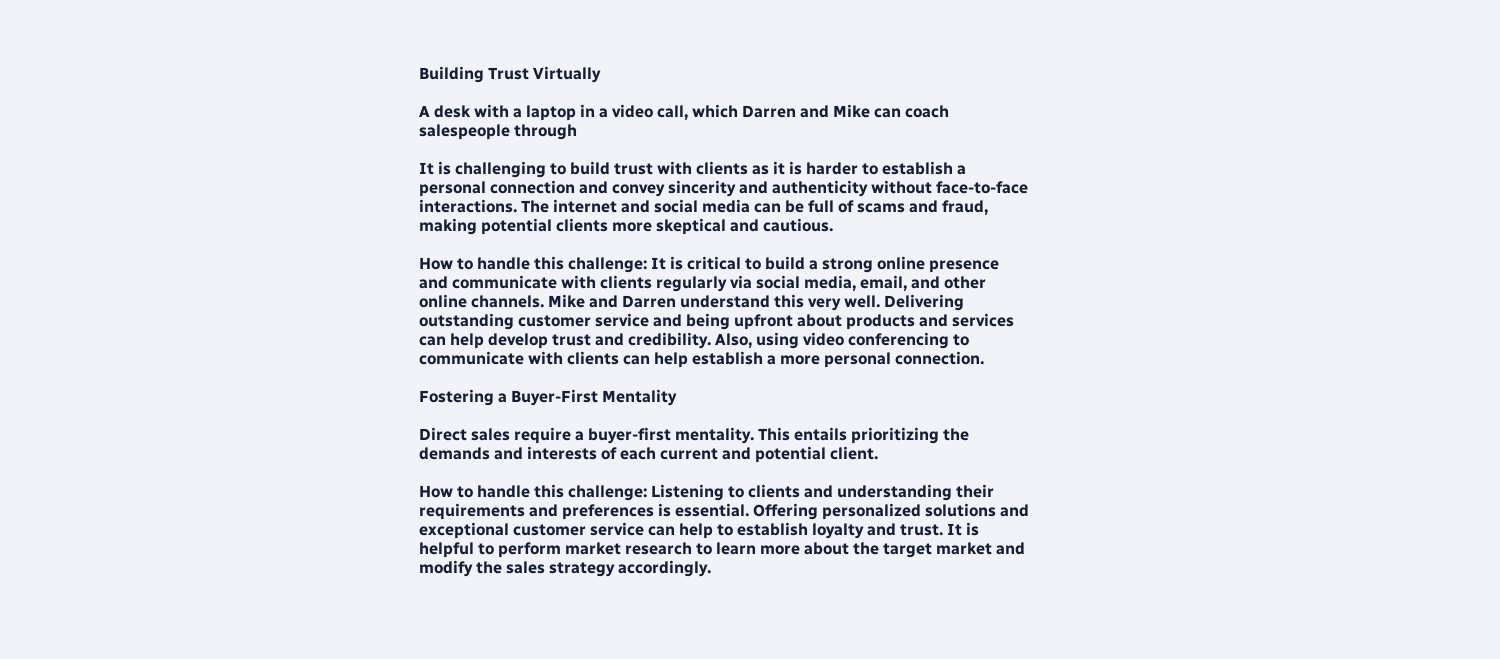Building Trust Virtually

A desk with a laptop in a video call, which Darren and Mike can coach salespeople through

It is challenging to build trust with clients as it is harder to establish a personal connection and convey sincerity and authenticity without face-to-face interactions. The internet and social media can be full of scams and fraud, making potential clients more skeptical and cautious.

How to handle this challenge: It is critical to build a strong online presence and communicate with clients regularly via social media, email, and other online channels. Mike and Darren understand this very well. Delivering outstanding customer service and being upfront about products and services can help develop trust and credibility. Also, using video conferencing to communicate with clients can help establish a more personal connection.

Fostering a Buyer-First Mentality

Direct sales require a buyer-first mentality. This entails prioritizing the demands and interests of each current and potential client.

How to handle this challenge: Listening to clients and understanding their requirements and preferences is essential. Offering personalized solutions and exceptional customer service can help to establish loyalty and trust. It is helpful to perform market research to learn more about the target market and modify the sales strategy accordingly.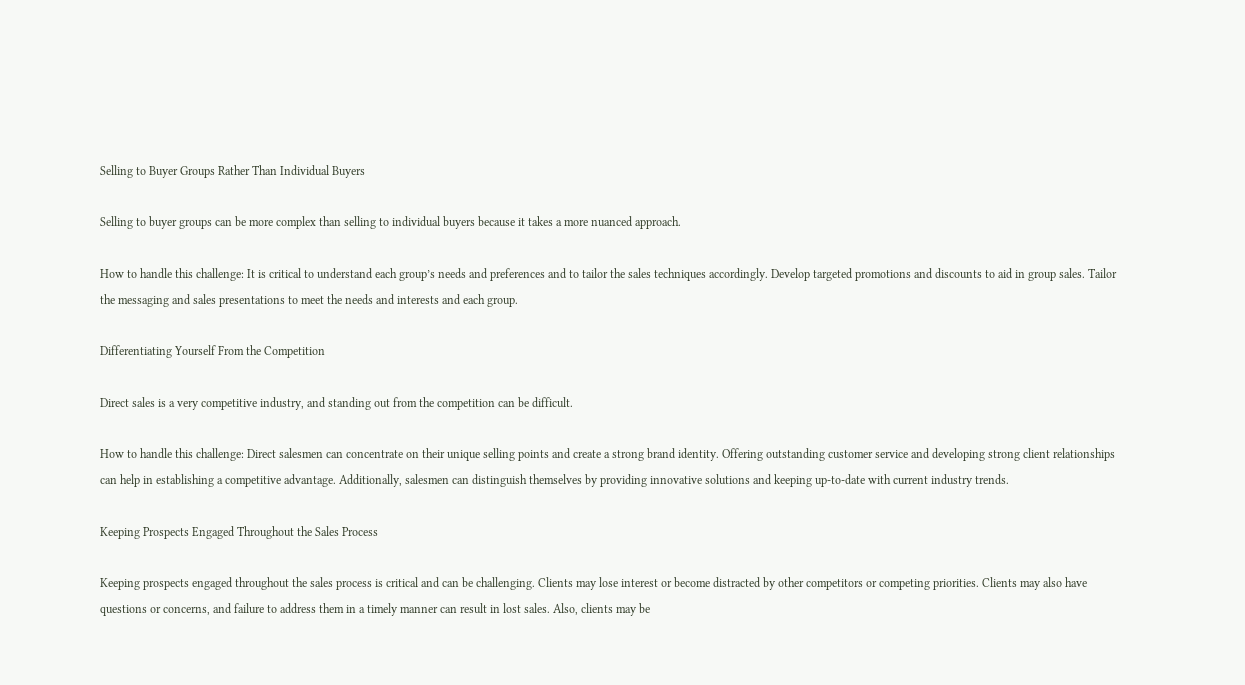Selling to Buyer Groups Rather Than Individual Buyers

Selling to buyer groups can be more complex than selling to individual buyers because it takes a more nuanced approach.

How to handle this challenge: It is critical to understand each group’s needs and preferences and to tailor the sales techniques accordingly. Develop targeted promotions and discounts to aid in group sales. Tailor the messaging and sales presentations to meet the needs and interests and each group.

Differentiating Yourself From the Competition

Direct sales is a very competitive industry, and standing out from the competition can be difficult.

How to handle this challenge: Direct salesmen can concentrate on their unique selling points and create a strong brand identity. Offering outstanding customer service and developing strong client relationships can help in establishing a competitive advantage. Additionally, salesmen can distinguish themselves by providing innovative solutions and keeping up-to-date with current industry trends.

Keeping Prospects Engaged Throughout the Sales Process

Keeping prospects engaged throughout the sales process is critical and can be challenging. Clients may lose interest or become distracted by other competitors or competing priorities. Clients may also have questions or concerns, and failure to address them in a timely manner can result in lost sales. Also, clients may be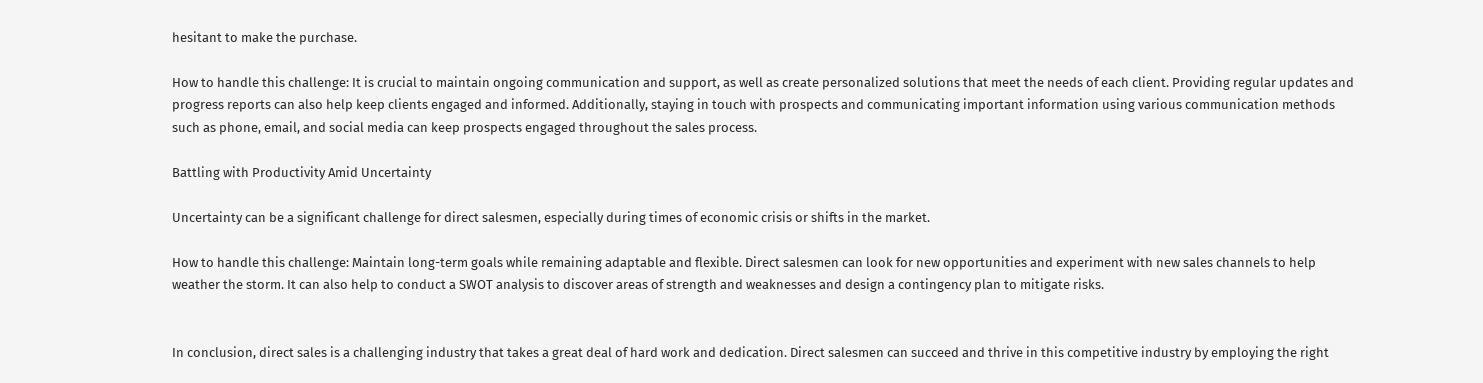hesitant to make the purchase.

How to handle this challenge: It is crucial to maintain ongoing communication and support, as well as create personalized solutions that meet the needs of each client. Providing regular updates and progress reports can also help keep clients engaged and informed. Additionally, staying in touch with prospects and communicating important information using various communication methods such as phone, email, and social media can keep prospects engaged throughout the sales process.

Battling with Productivity Amid Uncertainty

Uncertainty can be a significant challenge for direct salesmen, especially during times of economic crisis or shifts in the market.

How to handle this challenge: Maintain long-term goals while remaining adaptable and flexible. Direct salesmen can look for new opportunities and experiment with new sales channels to help weather the storm. It can also help to conduct a SWOT analysis to discover areas of strength and weaknesses and design a contingency plan to mitigate risks.


In conclusion, direct sales is a challenging industry that takes a great deal of hard work and dedication. Direct salesmen can succeed and thrive in this competitive industry by employing the right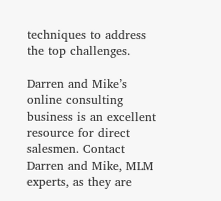techniques to address the top challenges.

Darren and Mike’s online consulting business is an excellent resource for direct salesmen. Contact Darren and Mike, MLM experts, as they are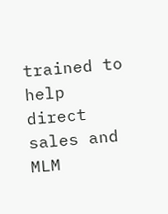trained to help direct sales and MLM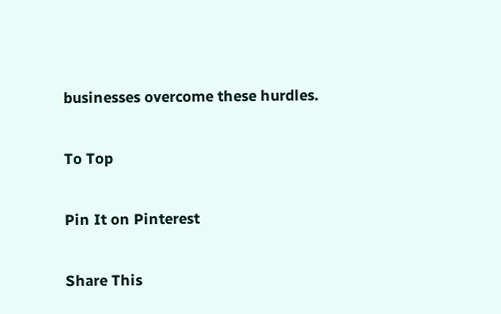businesses overcome these hurdles.

To Top

Pin It on Pinterest

Share This